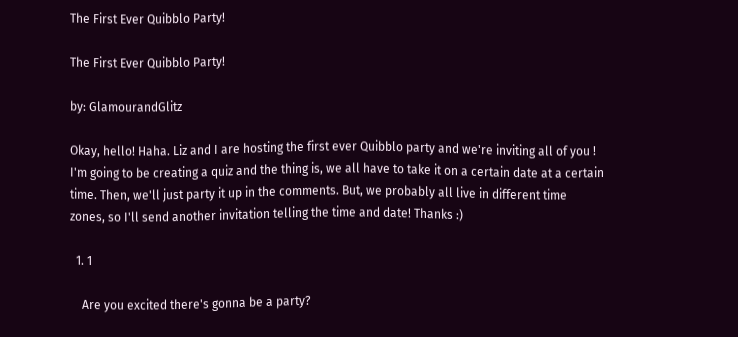The First Ever Quibblo Party!

The First Ever Quibblo Party!

by: GlamourandGlitz

Okay, hello! Haha. Liz and I are hosting the first ever Quibblo party and we're inviting all of you ! I'm going to be creating a quiz and the thing is, we all have to take it on a certain date at a certain time. Then, we'll just party it up in the comments. But, we probably all live in different time zones, so I'll send another invitation telling the time and date! Thanks :)

  1. 1

    Are you excited there's gonna be a party?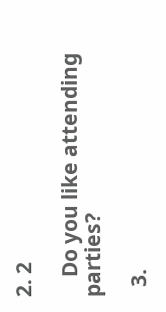2. 2

    Do you like attending parties?

  3.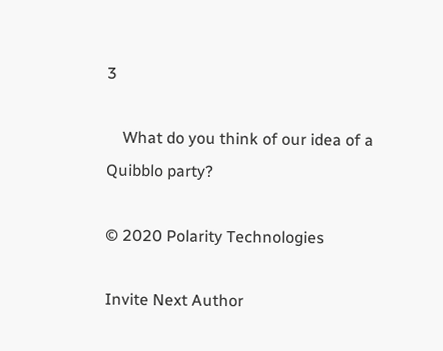3

    What do you think of our idea of a Quibblo party?

© 2020 Polarity Technologies

Invite Next Author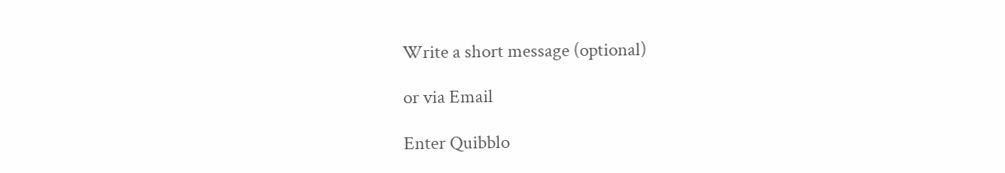Write a short message (optional)

or via Email

Enter Quibblo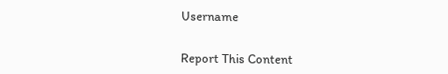Username


Report This Content